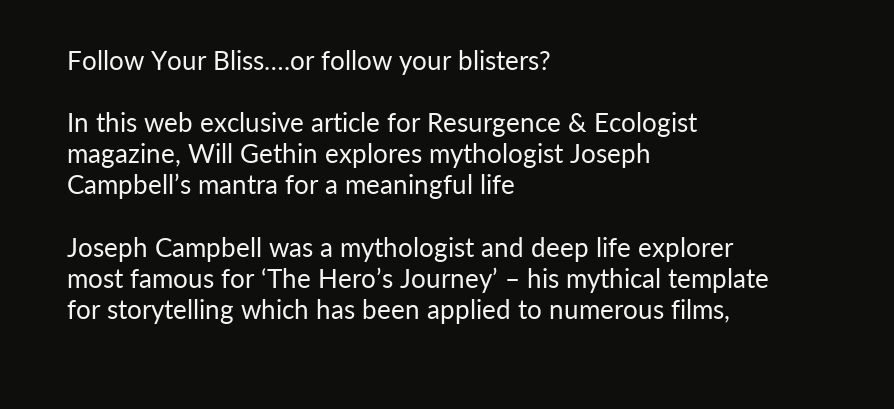Follow Your Bliss….or follow your blisters?

In this web exclusive article for Resurgence & Ecologist magazine, Will Gethin explores mythologist Joseph Campbell’s mantra for a meaningful life

Joseph Campbell was a mythologist and deep life explorer most famous for ‘The Hero’s Journey’ – his mythical template for storytelling which has been applied to numerous films,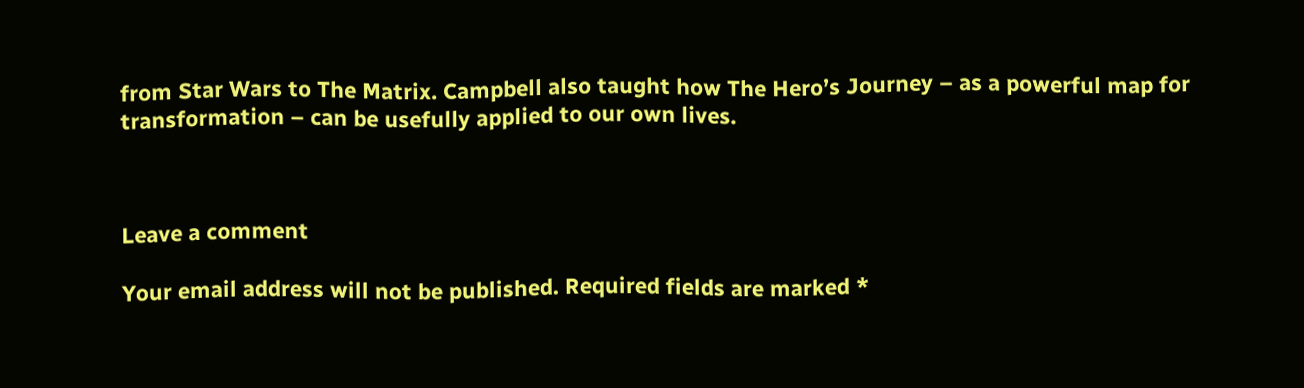from Star Wars to The Matrix. Campbell also taught how The Hero’s Journey – as a powerful map for transformation – can be usefully applied to our own lives.



Leave a comment

Your email address will not be published. Required fields are marked *